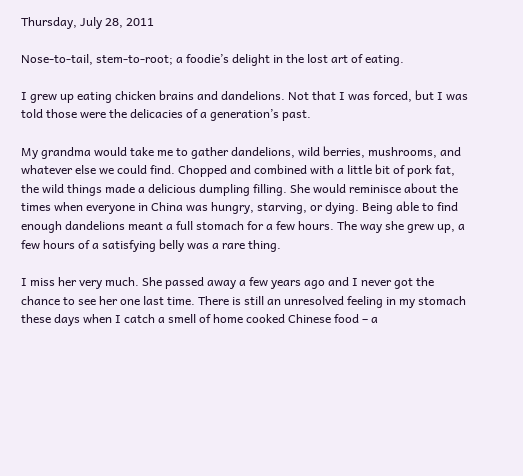Thursday, July 28, 2011

Nose-to-tail, stem-to-root; a foodie’s delight in the lost art of eating.

I grew up eating chicken brains and dandelions. Not that I was forced, but I was told those were the delicacies of a generation’s past.

My grandma would take me to gather dandelions, wild berries, mushrooms, and whatever else we could find. Chopped and combined with a little bit of pork fat, the wild things made a delicious dumpling filling. She would reminisce about the times when everyone in China was hungry, starving, or dying. Being able to find enough dandelions meant a full stomach for a few hours. The way she grew up, a few hours of a satisfying belly was a rare thing.

I miss her very much. She passed away a few years ago and I never got the chance to see her one last time. There is still an unresolved feeling in my stomach these days when I catch a smell of home cooked Chinese food – a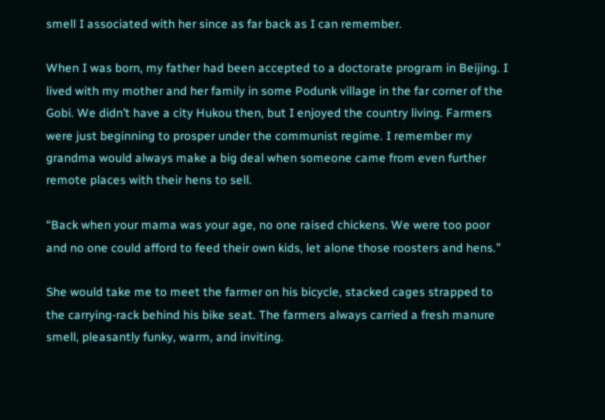smell I associated with her since as far back as I can remember.

When I was born, my father had been accepted to a doctorate program in Beijing. I lived with my mother and her family in some Podunk village in the far corner of the Gobi. We didn’t have a city Hukou then, but I enjoyed the country living. Farmers were just beginning to prosper under the communist regime. I remember my grandma would always make a big deal when someone came from even further remote places with their hens to sell.

“Back when your mama was your age, no one raised chickens. We were too poor and no one could afford to feed their own kids, let alone those roosters and hens.”

She would take me to meet the farmer on his bicycle, stacked cages strapped to the carrying-rack behind his bike seat. The farmers always carried a fresh manure smell, pleasantly funky, warm, and inviting.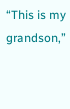“This is my grandson,”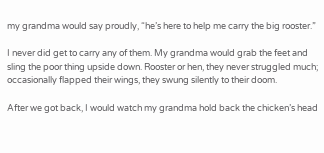my grandma would say proudly, “he’s here to help me carry the big rooster.”

I never did get to carry any of them. My grandma would grab the feet and sling the poor thing upside down. Rooster or hen, they never struggled much; occasionally flapped their wings, they swung silently to their doom.

After we got back, I would watch my grandma hold back the chicken’s head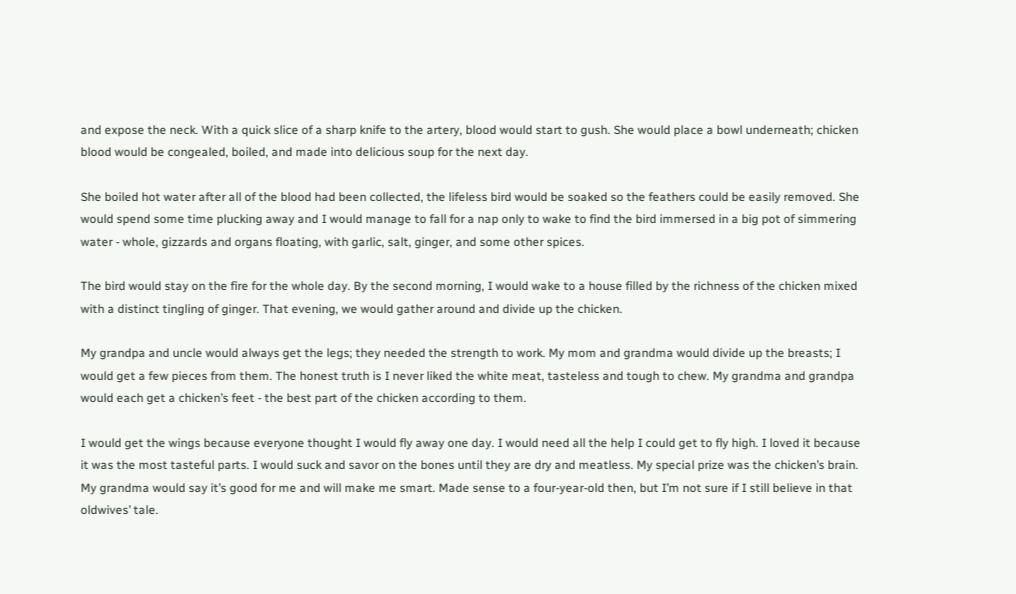and expose the neck. With a quick slice of a sharp knife to the artery, blood would start to gush. She would place a bowl underneath; chicken blood would be congealed, boiled, and made into delicious soup for the next day.

She boiled hot water after all of the blood had been collected, the lifeless bird would be soaked so the feathers could be easily removed. She would spend some time plucking away and I would manage to fall for a nap only to wake to find the bird immersed in a big pot of simmering water - whole, gizzards and organs floating, with garlic, salt, ginger, and some other spices.

The bird would stay on the fire for the whole day. By the second morning, I would wake to a house filled by the richness of the chicken mixed with a distinct tingling of ginger. That evening, we would gather around and divide up the chicken.

My grandpa and uncle would always get the legs; they needed the strength to work. My mom and grandma would divide up the breasts; I would get a few pieces from them. The honest truth is I never liked the white meat, tasteless and tough to chew. My grandma and grandpa would each get a chicken’s feet - the best part of the chicken according to them.

I would get the wings because everyone thought I would fly away one day. I would need all the help I could get to fly high. I loved it because it was the most tasteful parts. I would suck and savor on the bones until they are dry and meatless. My special prize was the chicken’s brain. My grandma would say it’s good for me and will make me smart. Made sense to a four-year-old then, but I’m not sure if I still believe in that oldwives’ tale.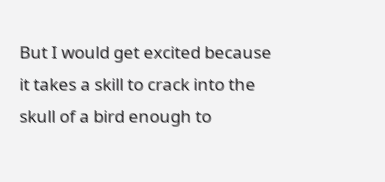But I would get excited because it takes a skill to crack into the skull of a bird enough to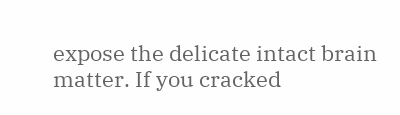expose the delicate intact brain matter. If you cracked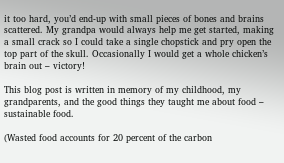it too hard, you’d end-up with small pieces of bones and brains scattered. My grandpa would always help me get started, making a small crack so I could take a single chopstick and pry open the top part of the skull. Occasionally I would get a whole chicken’s brain out – victory!

This blog post is written in memory of my childhood, my grandparents, and the good things they taught me about food – sustainable food.

(Wasted food accounts for 20 percent of the carbon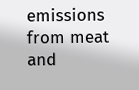emissions from meat and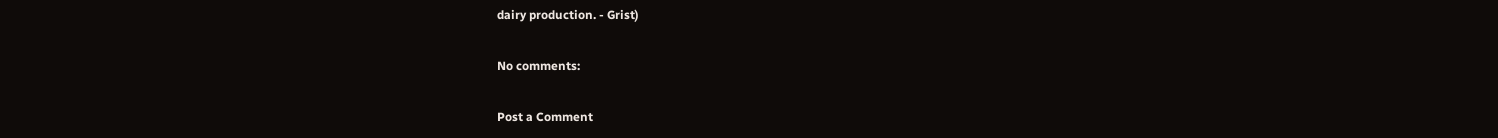dairy production. - Grist)

No comments:

Post a Comment